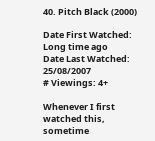40. Pitch Black (2000)

Date First Watched: Long time ago
Date Last Watched: 25/08/2007
# Viewings: 4+

Whenever I first watched this, sometime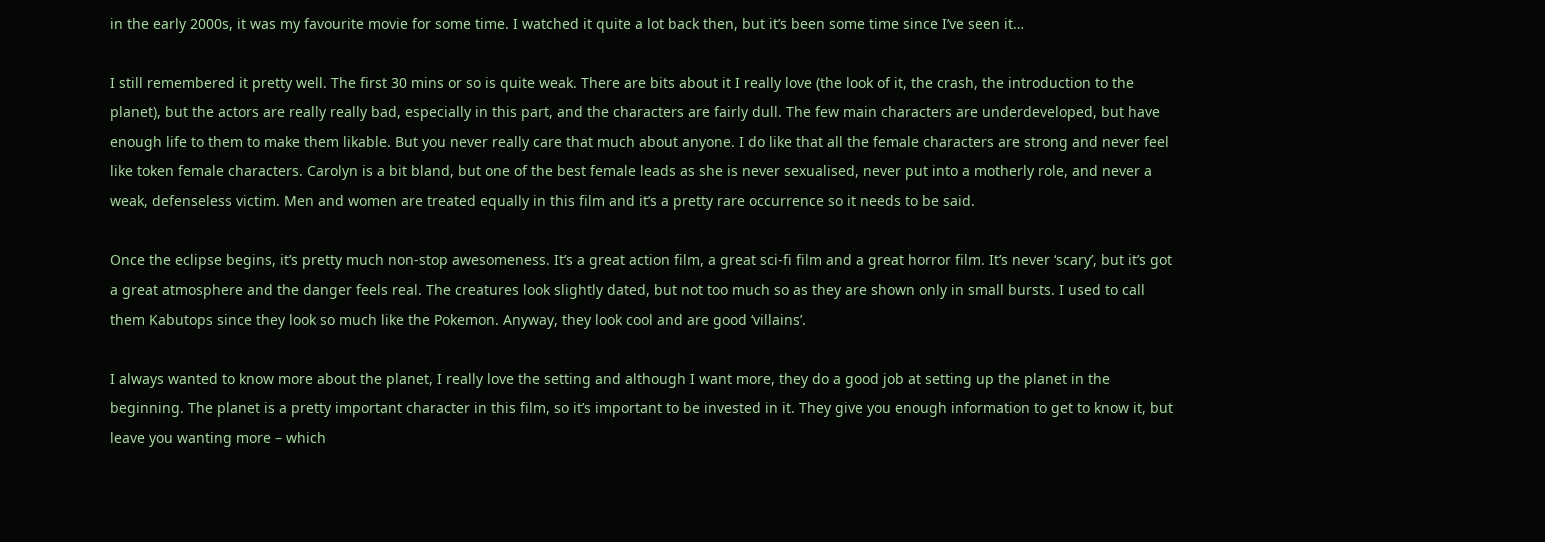in the early 2000s, it was my favourite movie for some time. I watched it quite a lot back then, but it’s been some time since I’ve seen it…

I still remembered it pretty well. The first 30 mins or so is quite weak. There are bits about it I really love (the look of it, the crash, the introduction to the planet), but the actors are really really bad, especially in this part, and the characters are fairly dull. The few main characters are underdeveloped, but have enough life to them to make them likable. But you never really care that much about anyone. I do like that all the female characters are strong and never feel like token female characters. Carolyn is a bit bland, but one of the best female leads as she is never sexualised, never put into a motherly role, and never a weak, defenseless victim. Men and women are treated equally in this film and it’s a pretty rare occurrence so it needs to be said.

Once the eclipse begins, it’s pretty much non-stop awesomeness. It’s a great action film, a great sci-fi film and a great horror film. It’s never ‘scary’, but it’s got a great atmosphere and the danger feels real. The creatures look slightly dated, but not too much so as they are shown only in small bursts. I used to call them Kabutops since they look so much like the Pokemon. Anyway, they look cool and are good ‘villains’.

I always wanted to know more about the planet, I really love the setting and although I want more, they do a good job at setting up the planet in the beginning. The planet is a pretty important character in this film, so it’s important to be invested in it. They give you enough information to get to know it, but leave you wanting more – which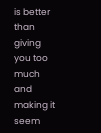is better than giving you too much and making it seem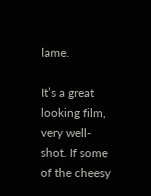lame.

It’s a great looking film, very well-shot. If some of the cheesy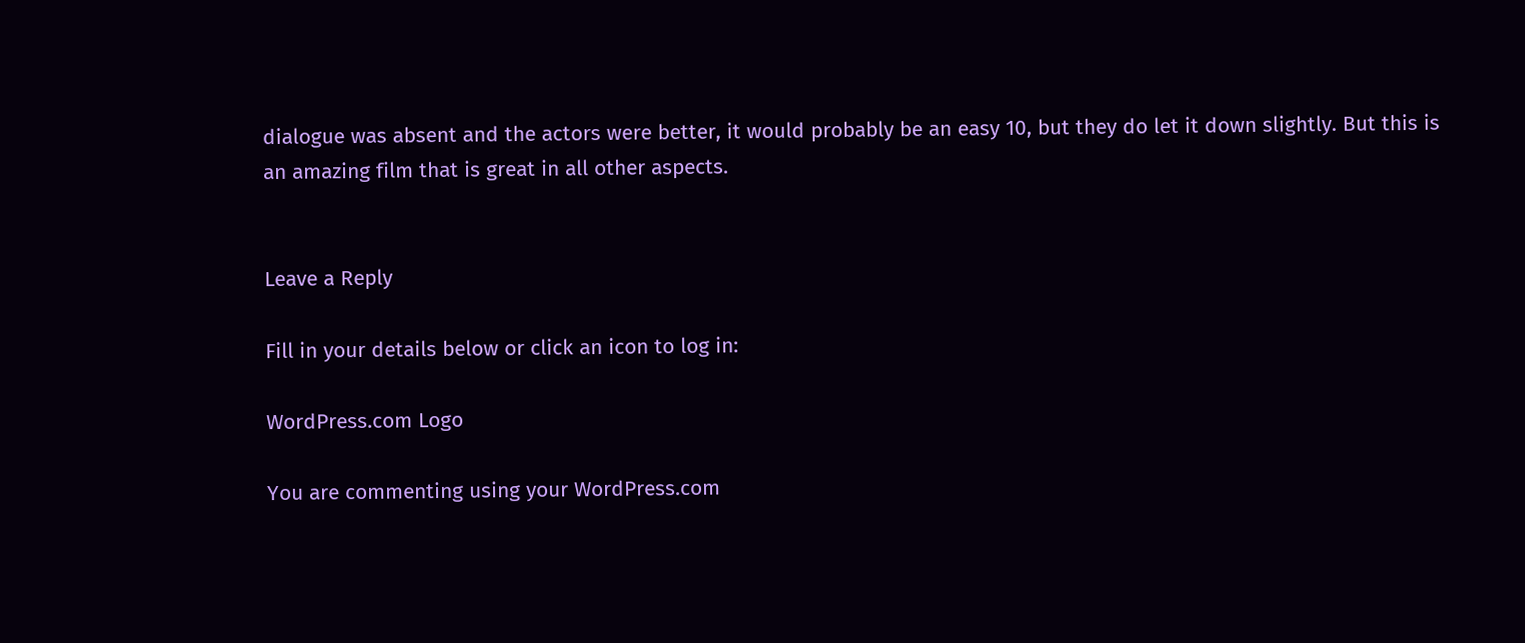dialogue was absent and the actors were better, it would probably be an easy 10, but they do let it down slightly. But this is an amazing film that is great in all other aspects.


Leave a Reply

Fill in your details below or click an icon to log in:

WordPress.com Logo

You are commenting using your WordPress.com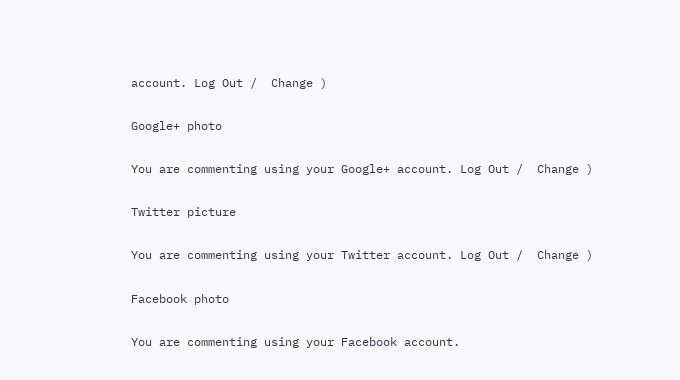account. Log Out /  Change )

Google+ photo

You are commenting using your Google+ account. Log Out /  Change )

Twitter picture

You are commenting using your Twitter account. Log Out /  Change )

Facebook photo

You are commenting using your Facebook account.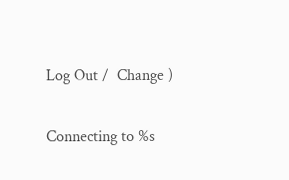Log Out /  Change )

Connecting to %s